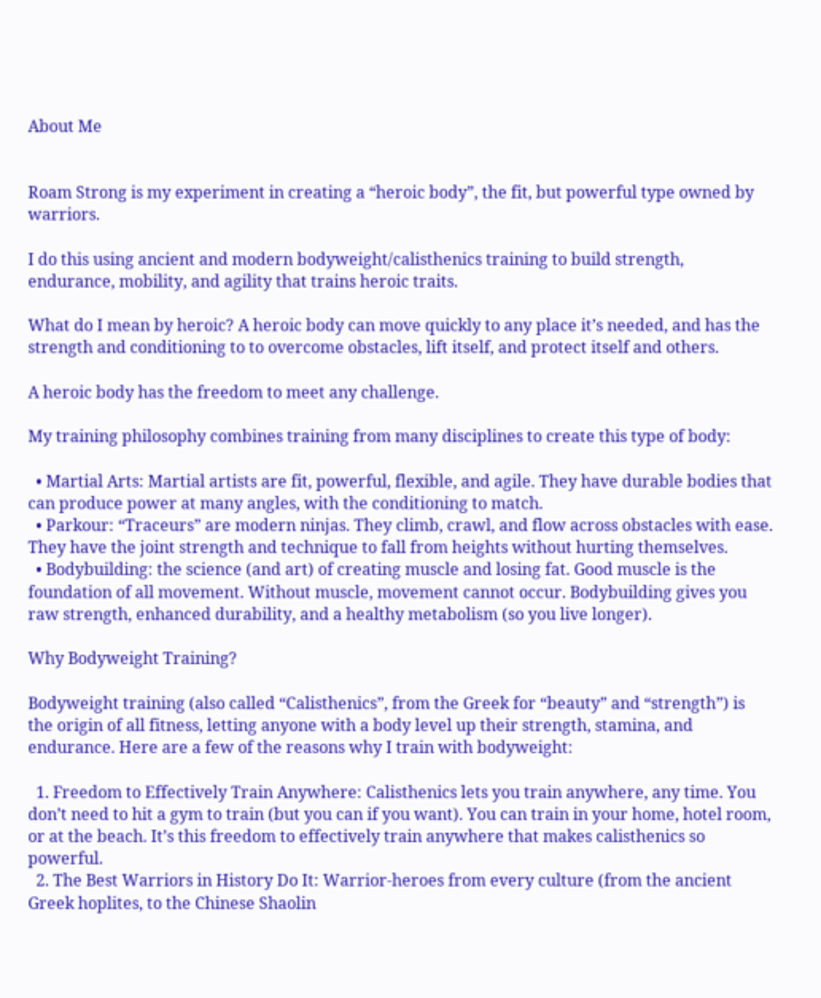About Me


Roam Strong is my experiment in creating a “heroic body”, the fit, but powerful type owned by warriors.

I do this using ancient and modern bodyweight/calisthenics training to build strength, endurance, mobility, and agility that trains heroic traits.

What do I mean by heroic? A heroic body can move quickly to any place it’s needed, and has the strength and conditioning to to overcome obstacles, lift itself, and protect itself and others.

A heroic body has the freedom to meet any challenge.

My training philosophy combines training from many disciplines to create this type of body:

  • Martial Arts: Martial artists are fit, powerful, flexible, and agile. They have durable bodies that can produce power at many angles, with the conditioning to match.
  • Parkour: “Traceurs” are modern ninjas. They climb, crawl, and flow across obstacles with ease. They have the joint strength and technique to fall from heights without hurting themselves.
  • Bodybuilding: the science (and art) of creating muscle and losing fat. Good muscle is the foundation of all movement. Without muscle, movement cannot occur. Bodybuilding gives you raw strength, enhanced durability, and a healthy metabolism (so you live longer).

Why Bodyweight Training?

Bodyweight training (also called “Calisthenics”, from the Greek for “beauty” and “strength”) is the origin of all fitness, letting anyone with a body level up their strength, stamina, and endurance. Here are a few of the reasons why I train with bodyweight:

  1. Freedom to Effectively Train Anywhere: Calisthenics lets you train anywhere, any time. You don’t need to hit a gym to train (but you can if you want). You can train in your home, hotel room, or at the beach. It’s this freedom to effectively train anywhere that makes calisthenics so powerful.
  2. The Best Warriors in History Do It: Warrior-heroes from every culture (from the ancient Greek hoplites, to the Chinese Shaolin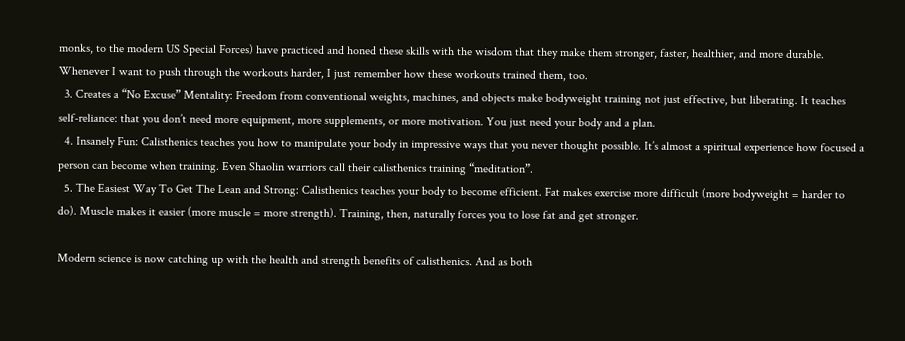monks, to the modern US Special Forces) have practiced and honed these skills with the wisdom that they make them stronger, faster, healthier, and more durable. Whenever I want to push through the workouts harder, I just remember how these workouts trained them, too.
  3. Creates a “No Excuse” Mentality: Freedom from conventional weights, machines, and objects make bodyweight training not just effective, but liberating. It teaches self-reliance: that you don’t need more equipment, more supplements, or more motivation. You just need your body and a plan.
  4. Insanely Fun: Calisthenics teaches you how to manipulate your body in impressive ways that you never thought possible. It’s almost a spiritual experience how focused a person can become when training. Even Shaolin warriors call their calisthenics training “meditation”.
  5. The Easiest Way To Get The Lean and Strong: Calisthenics teaches your body to become efficient. Fat makes exercise more difficult (more bodyweight = harder to do). Muscle makes it easier (more muscle = more strength). Training, then, naturally forces you to lose fat and get stronger.

Modern science is now catching up with the health and strength benefits of calisthenics. And as both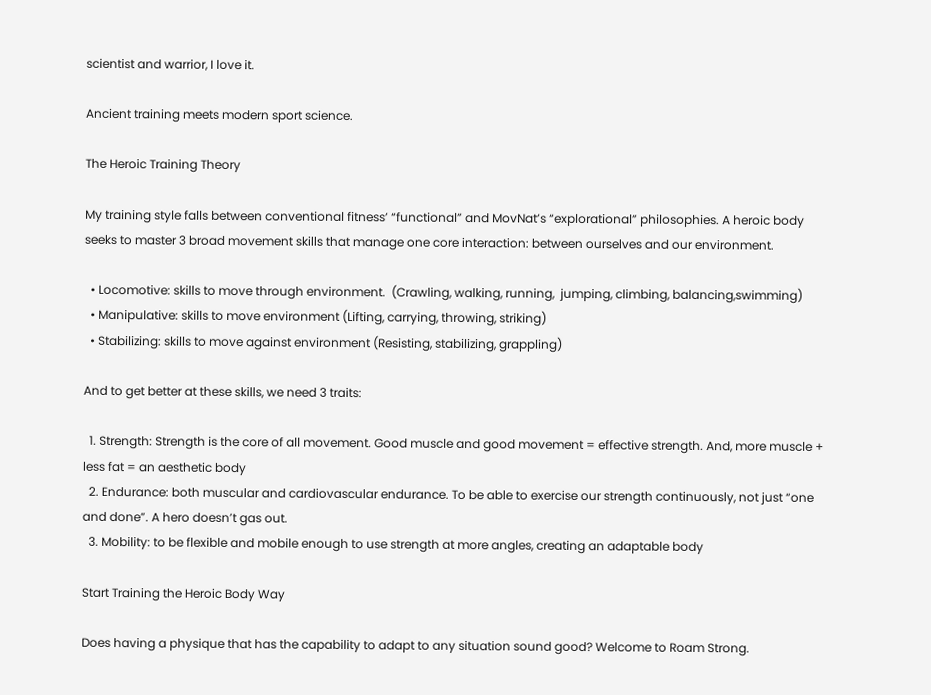scientist and warrior, I love it.

Ancient training meets modern sport science.

The Heroic Training Theory

My training style falls between conventional fitness’ “functional” and MovNat’s “explorational” philosophies. A heroic body seeks to master 3 broad movement skills that manage one core interaction: between ourselves and our environment.

  • Locomotive: skills to move through environment.  (Crawling, walking, running,  jumping, climbing, balancing,swimming)
  • Manipulative: skills to move environment (Lifting, carrying, throwing, striking)
  • Stabilizing: skills to move against environment (Resisting, stabilizing, grappling)

And to get better at these skills, we need 3 traits:

  1. Strength: Strength is the core of all movement. Good muscle and good movement = effective strength. And, more muscle + less fat = an aesthetic body
  2. Endurance: both muscular and cardiovascular endurance. To be able to exercise our strength continuously, not just “one and done”. A hero doesn’t gas out.
  3. Mobility: to be flexible and mobile enough to use strength at more angles, creating an adaptable body

Start Training the Heroic Body Way

Does having a physique that has the capability to adapt to any situation sound good? Welcome to Roam Strong.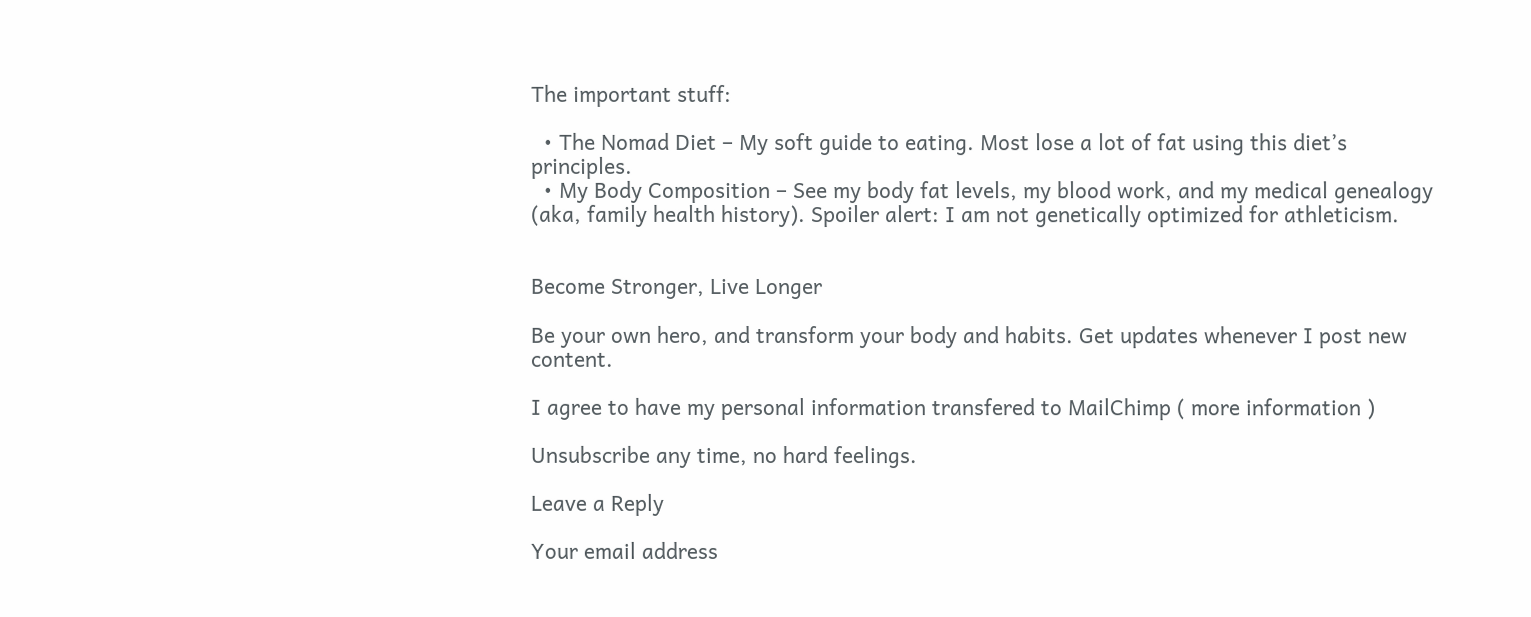The important stuff:

  • The Nomad Diet – My soft guide to eating. Most lose a lot of fat using this diet’s principles.
  • My Body Composition – See my body fat levels, my blood work, and my medical genealogy (aka, family health history). Spoiler alert: I am not genetically optimized for athleticism.


Become Stronger, Live Longer

Be your own hero, and transform your body and habits. Get updates whenever I post new content.

I agree to have my personal information transfered to MailChimp ( more information )

Unsubscribe any time, no hard feelings.

Leave a Reply

Your email address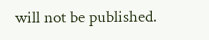will not be published.